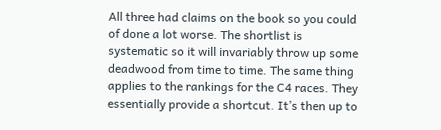All three had claims on the book so you could of done a lot worse. The shortlist is systematic so it will invariably throw up some deadwood from time to time. The same thing applies to the rankings for the C4 races. They essentially provide a shortcut. It’s then up to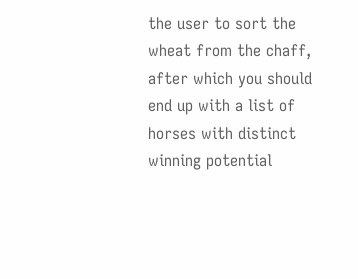the user to sort the wheat from the chaff, after which you should end up with a list of horses with distinct winning potential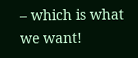– which is what we want!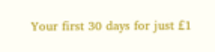Your first 30 days for just £1